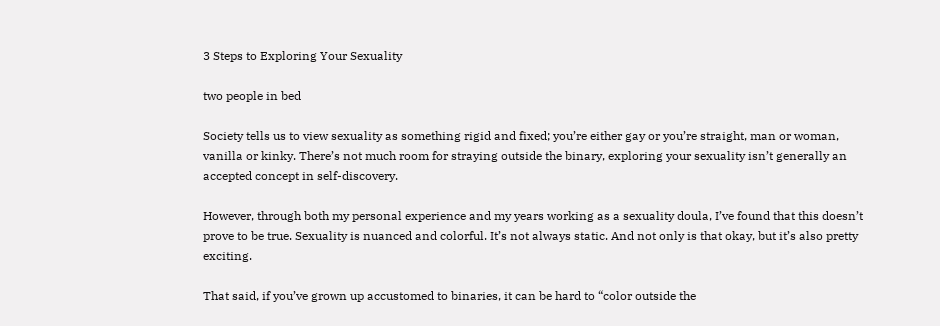3 Steps to Exploring Your Sexuality

two people in bed

Society tells us to view sexuality as something rigid and fixed; you’re either gay or you’re straight, man or woman, vanilla or kinky. There’s not much room for straying outside the binary, exploring your sexuality isn’t generally an accepted concept in self-discovery.

However, through both my personal experience and my years working as a sexuality doula, I’ve found that this doesn’t prove to be true. Sexuality is nuanced and colorful. It’s not always static. And not only is that okay, but it’s also pretty exciting.

That said, if you’ve grown up accustomed to binaries, it can be hard to “color outside the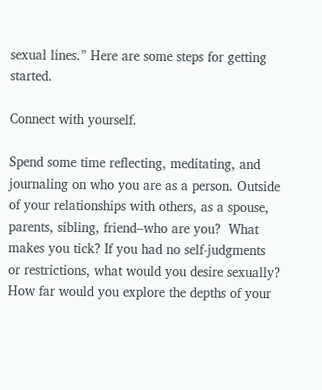sexual lines.” Here are some steps for getting started.

Connect with yourself.

Spend some time reflecting, meditating, and journaling on who you are as a person. Outside of your relationships with others, as a spouse, parents, sibling, friend–who are you?  What makes you tick? If you had no self-judgments or restrictions, what would you desire sexually? How far would you explore the depths of your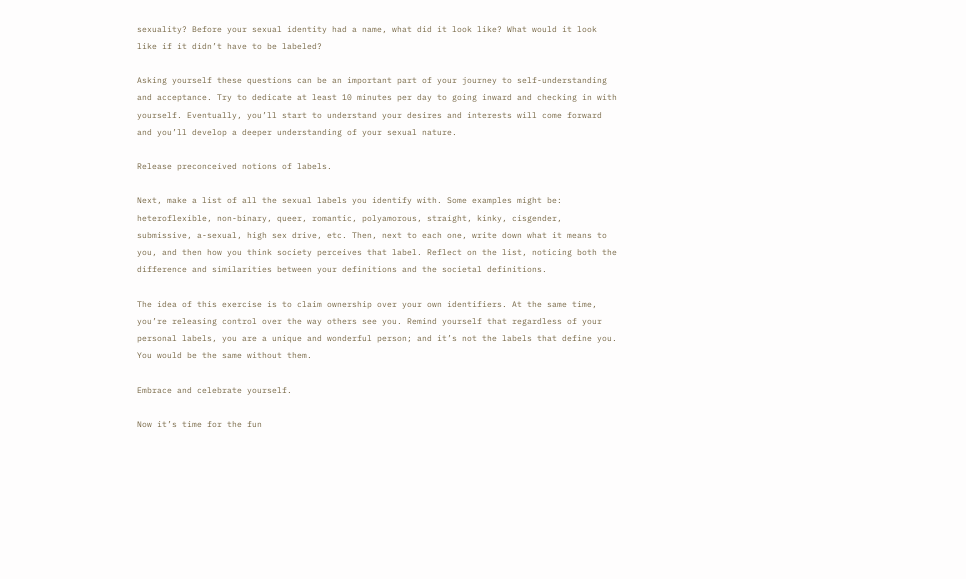sexuality? Before your sexual identity had a name, what did it look like? What would it look like if it didn’t have to be labeled?

Asking yourself these questions can be an important part of your journey to self-understanding and acceptance. Try to dedicate at least 10 minutes per day to going inward and checking in with yourself. Eventually, you’ll start to understand your desires and interests will come forward and you’ll develop a deeper understanding of your sexual nature.

Release preconceived notions of labels.

Next, make a list of all the sexual labels you identify with. Some examples might be: heteroflexible, non-binary, queer, romantic, polyamorous, straight, kinky, cisgender, submissive, a-sexual, high sex drive, etc. Then, next to each one, write down what it means to you, and then how you think society perceives that label. Reflect on the list, noticing both the difference and similarities between your definitions and the societal definitions.

The idea of this exercise is to claim ownership over your own identifiers. At the same time, you’re releasing control over the way others see you. Remind yourself that regardless of your personal labels, you are a unique and wonderful person; and it’s not the labels that define you. You would be the same without them.

Embrace and celebrate yourself.

Now it’s time for the fun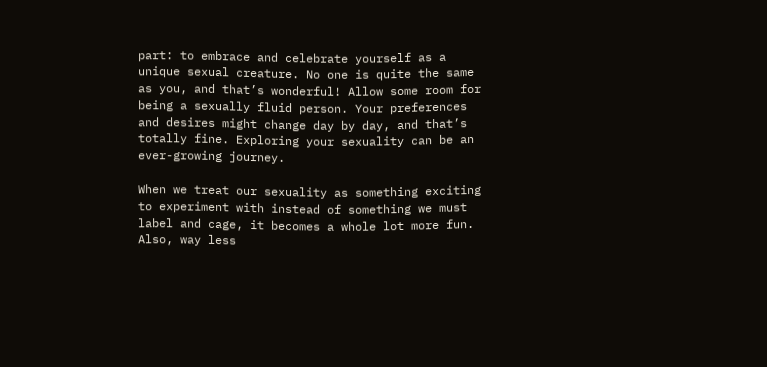part: to embrace and celebrate yourself as a unique sexual creature. No one is quite the same as you, and that’s wonderful! Allow some room for being a sexually fluid person. Your preferences and desires might change day by day, and that’s totally fine. Exploring your sexuality can be an ever-growing journey.

When we treat our sexuality as something exciting to experiment with instead of something we must label and cage, it becomes a whole lot more fun. Also, way less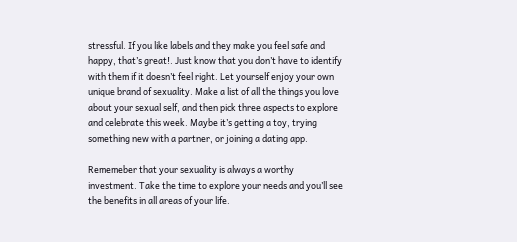stressful. If you like labels and they make you feel safe and happy, that’s great!. Just know that you don’t have to identify with them if it doesn’t feel right. Let yourself enjoy your own unique brand of sexuality. Make a list of all the things you love about your sexual self, and then pick three aspects to explore and celebrate this week. Maybe it’s getting a toy, trying something new with a partner, or joining a dating app.

Rememeber that your sexuality is always a worthy investment. Take the time to explore your needs and you’ll see the benefits in all areas of your life.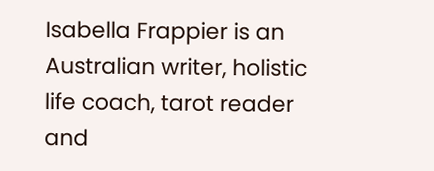Isabella Frappier is an Australian writer, holistic life coach, tarot reader and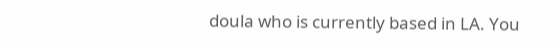doula who is currently based in LA. You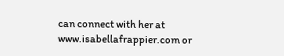can connect with her at www.isabellafrappier.com or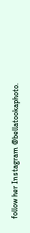follow her Instagram @bellatookaphoto.